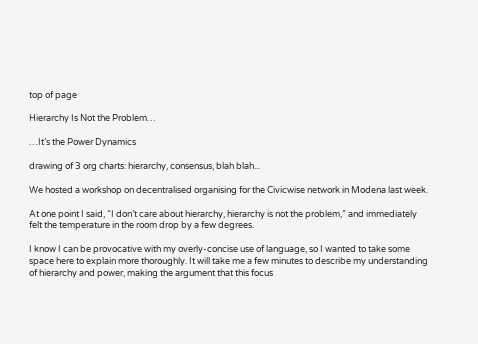top of page

Hierarchy Is Not the Problem…

…It’s the Power Dynamics

drawing of 3 org charts: hierarchy, consensus, blah blah...

We hosted a workshop on decentralised organising for the Civicwise network in Modena last week.

At one point I said, “I don’t care about hierarchy, hierarchy is not the problem,” and immediately felt the temperature in the room drop by a few degrees.

I know I can be provocative with my overly-concise use of language, so I wanted to take some space here to explain more thoroughly. It will take me a few minutes to describe my understanding of hierarchy and power, making the argument that this focus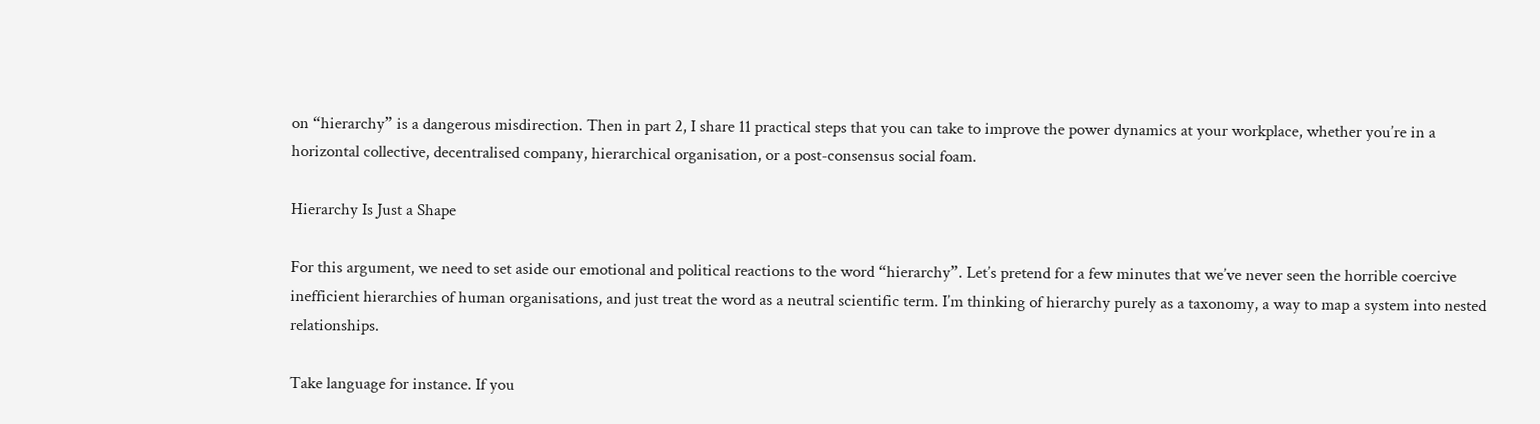on “hierarchy” is a dangerous misdirection. Then in part 2, I share 11 practical steps that you can take to improve the power dynamics at your workplace, whether you’re in a horizontal collective, decentralised company, hierarchical organisation, or a post-consensus social foam.

Hierarchy Is Just a Shape

For this argument, we need to set aside our emotional and political reactions to the word “hierarchy”. Let’s pretend for a few minutes that we’ve never seen the horrible coercive inefficient hierarchies of human organisations, and just treat the word as a neutral scientific term. I’m thinking of hierarchy purely as a taxonomy, a way to map a system into nested relationships.

Take language for instance. If you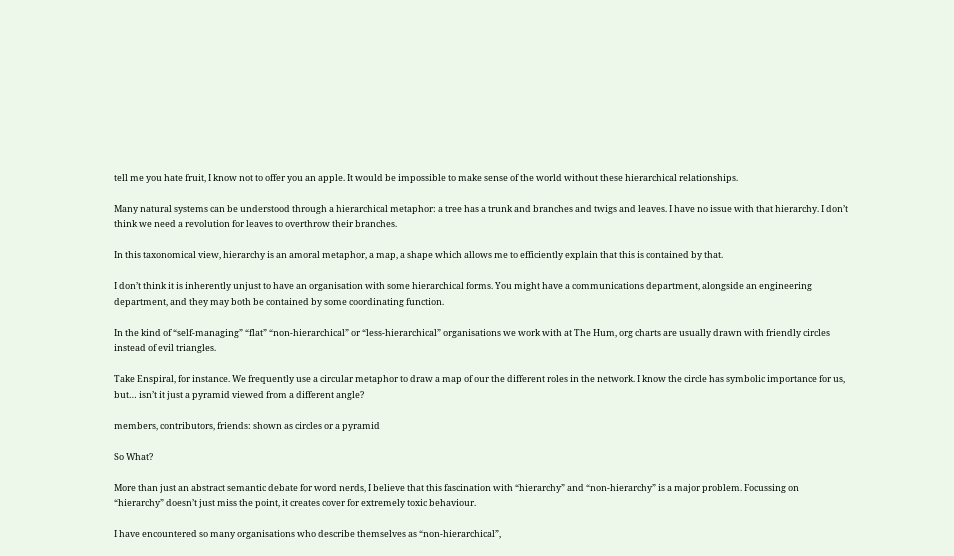tell me you hate fruit, I know not to offer you an apple. It would be impossible to make sense of the world without these hierarchical relationships.

Many natural systems can be understood through a hierarchical metaphor: a tree has a trunk and branches and twigs and leaves. I have no issue with that hierarchy. I don’t think we need a revolution for leaves to overthrow their branches.

In this taxonomical view, hierarchy is an amoral metaphor, a map, a shape which allows me to efficiently explain that this is contained by that.

I don’t think it is inherently unjust to have an organisation with some hierarchical forms. You might have a communications department, alongside an engineering department, and they may both be contained by some coordinating function.

In the kind of “self-managing” “flat” “non-hierarchical” or “less-hierarchical” organisations we work with at The Hum, org charts are usually drawn with friendly circles instead of evil triangles.

Take Enspiral, for instance. We frequently use a circular metaphor to draw a map of our the different roles in the network. I know the circle has symbolic importance for us, but… isn’t it just a pyramid viewed from a different angle?

members, contributors, friends: shown as circles or a pyramid

So What?

More than just an abstract semantic debate for word nerds, I believe that this fascination with “hierarchy” and “non-hierarchy” is a major problem. Focussing on “hierarchy” doesn’t just miss the point, it creates cover for extremely toxic behaviour.

I have encountered so many organisations who describe themselves as “non-hierarchical”,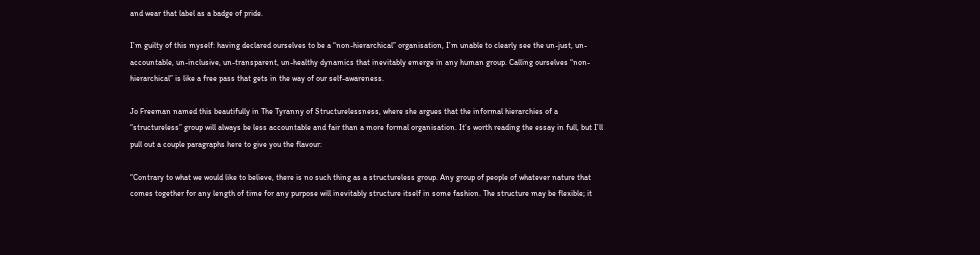and wear that label as a badge of pride.

I’m guilty of this myself: having declared ourselves to be a “non-hierarchical” organisation, I’m unable to clearly see the un-just, un-accountable, un-inclusive, un-transparent, un-healthy dynamics that inevitably emerge in any human group. Calling ourselves “non-hierarchical” is like a free pass that gets in the way of our self-awareness.

Jo Freeman named this beautifully in The Tyranny of Structurelessness, where she argues that the informal hierarchies of a “structureless” group will always be less accountable and fair than a more formal organisation. It’s worth reading the essay in full, but I’ll pull out a couple paragraphs here to give you the flavour:

“Contrary to what we would like to believe, there is no such thing as a structureless group. Any group of people of whatever nature that comes together for any length of time for any purpose will inevitably structure itself in some fashion. The structure may be flexible; it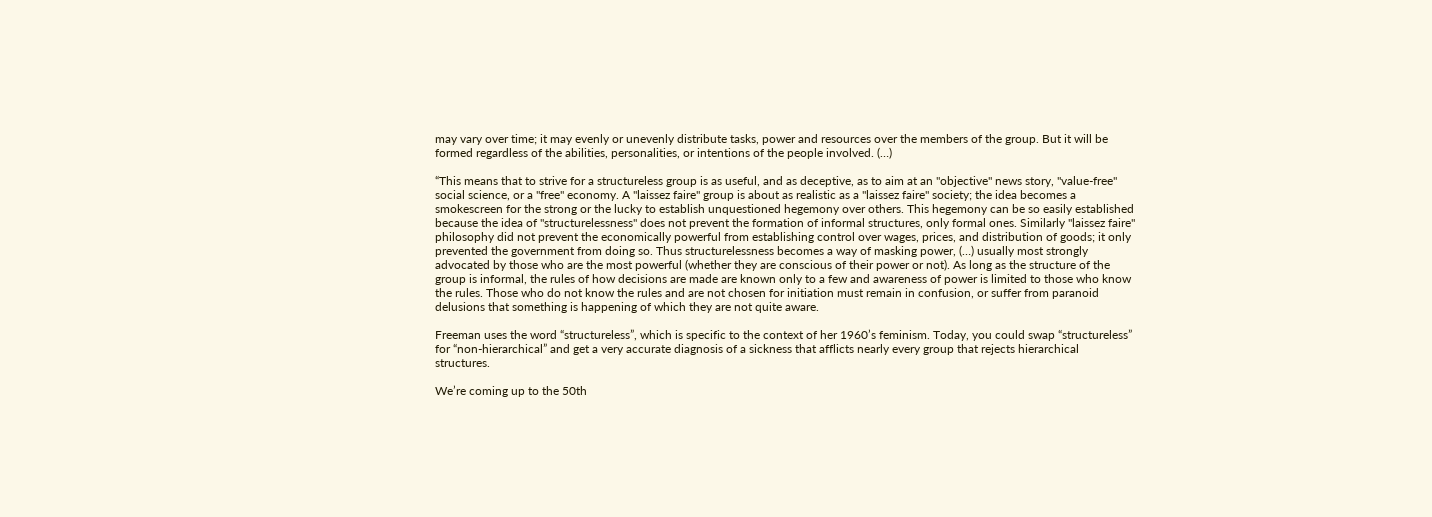may vary over time; it may evenly or unevenly distribute tasks, power and resources over the members of the group. But it will be formed regardless of the abilities, personalities, or intentions of the people involved. (…)

“This means that to strive for a structureless group is as useful, and as deceptive, as to aim at an "objective" news story, "value-free" social science, or a "free" economy. A "laissez faire" group is about as realistic as a "laissez faire" society; the idea becomes a smokescreen for the strong or the lucky to establish unquestioned hegemony over others. This hegemony can be so easily established because the idea of "structurelessness" does not prevent the formation of informal structures, only formal ones. Similarly "laissez faire" philosophy did not prevent the economically powerful from establishing control over wages, prices, and distribution of goods; it only prevented the government from doing so. Thus structurelessness becomes a way of masking power, (…) usually most strongly advocated by those who are the most powerful (whether they are conscious of their power or not). As long as the structure of the group is informal, the rules of how decisions are made are known only to a few and awareness of power is limited to those who know the rules. Those who do not know the rules and are not chosen for initiation must remain in confusion, or suffer from paranoid delusions that something is happening of which they are not quite aware.

Freeman uses the word “structureless”, which is specific to the context of her 1960’s feminism. Today, you could swap “structureless” for “non-hierarchical” and get a very accurate diagnosis of a sickness that afflicts nearly every group that rejects hierarchical structures.

We’re coming up to the 50th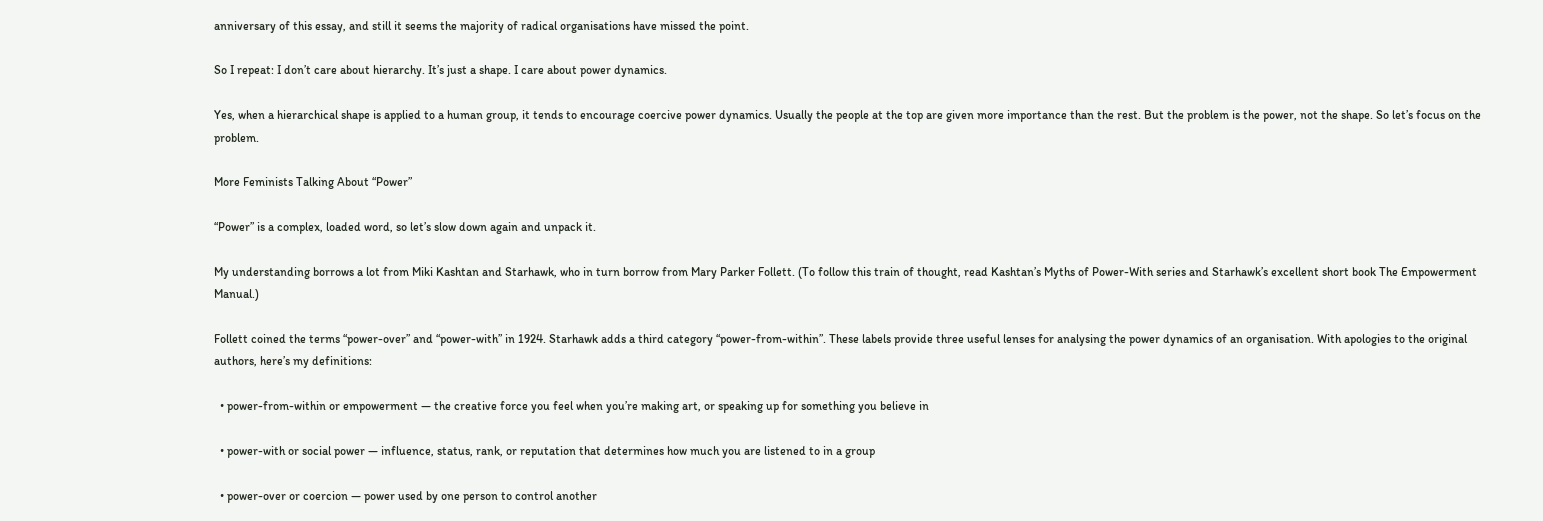anniversary of this essay, and still it seems the majority of radical organisations have missed the point.

So I repeat: I don’t care about hierarchy. It’s just a shape. I care about power dynamics.

Yes, when a hierarchical shape is applied to a human group, it tends to encourage coercive power dynamics. Usually the people at the top are given more importance than the rest. But the problem is the power, not the shape. So let’s focus on the problem.

More Feminists Talking About “Power”

“Power” is a complex, loaded word, so let’s slow down again and unpack it.

My understanding borrows a lot from Miki Kashtan and Starhawk, who in turn borrow from Mary Parker Follett. (To follow this train of thought, read Kashtan’s Myths of Power-With series and Starhawk’s excellent short book The Empowerment Manual.)

Follett coined the terms “power-over” and “power-with” in 1924. Starhawk adds a third category “power-from-within”. These labels provide three useful lenses for analysing the power dynamics of an organisation. With apologies to the original authors, here’s my definitions:

  • power-from-within or empowerment — the creative force you feel when you’re making art, or speaking up for something you believe in

  • power-with or social power — influence, status, rank, or reputation that determines how much you are listened to in a group

  • power-over or coercion — power used by one person to control another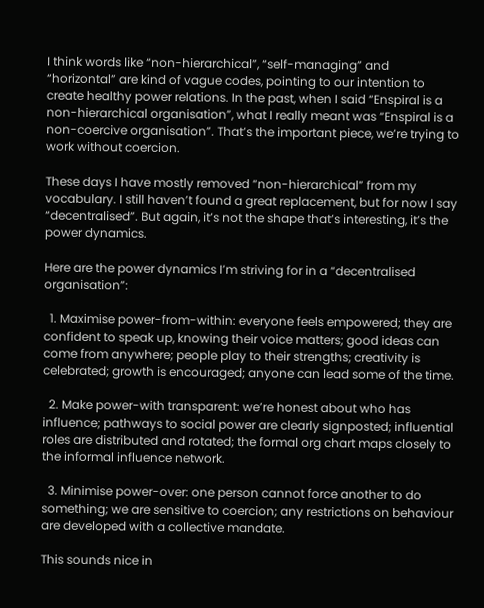I think words like “non-hierarchical”, “self-managing” and “horizontal” are kind of vague codes, pointing to our intention to create healthy power relations. In the past, when I said “Enspiral is a non-hierarchical organisation”, what I really meant was “Enspiral is a non-coercive organisation”. That’s the important piece, we’re trying to work without coercion.

These days I have mostly removed “non-hierarchical” from my vocabulary. I still haven’t found a great replacement, but for now I say “decentralised”. But again, it’s not the shape that’s interesting, it’s the power dynamics.

Here are the power dynamics I’m striving for in a “decentralised organisation”:

  1. Maximise power-from-within: everyone feels empowered; they are confident to speak up, knowing their voice matters; good ideas can come from anywhere; people play to their strengths; creativity is celebrated; growth is encouraged; anyone can lead some of the time.

  2. Make power-with transparent: we’re honest about who has influence; pathways to social power are clearly signposted; influential roles are distributed and rotated; the formal org chart maps closely to the informal influence network.

  3. Minimise power-over: one person cannot force another to do something; we are sensitive to coercion; any restrictions on behaviour are developed with a collective mandate.

This sounds nice in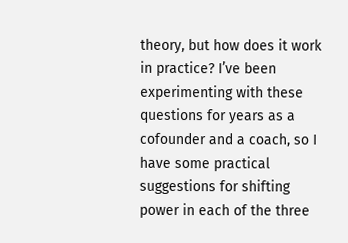theory, but how does it work in practice? I’ve been experimenting with these questions for years as a cofounder and a coach, so I have some practical suggestions for shifting power in each of the three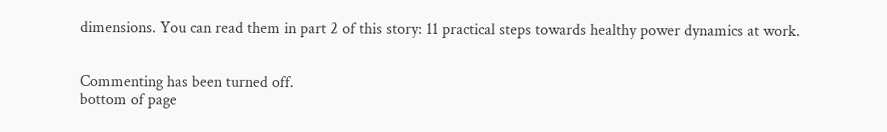dimensions. You can read them in part 2 of this story: 11 practical steps towards healthy power dynamics at work.


Commenting has been turned off.
bottom of page